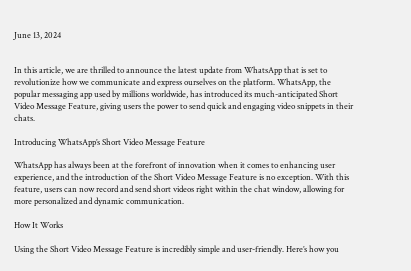June 13, 2024


In this article, we are thrilled to announce the latest update from WhatsApp that is set to revolutionize how we communicate and express ourselves on the platform. WhatsApp, the popular messaging app used by millions worldwide, has introduced its much-anticipated Short Video Message Feature, giving users the power to send quick and engaging video snippets in their chats.

Introducing WhatsApp’s Short Video Message Feature

WhatsApp has always been at the forefront of innovation when it comes to enhancing user experience, and the introduction of the Short Video Message Feature is no exception. With this feature, users can now record and send short videos right within the chat window, allowing for more personalized and dynamic communication.

How It Works

Using the Short Video Message Feature is incredibly simple and user-friendly. Here’s how you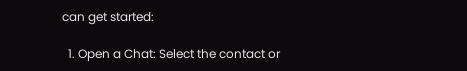can get started:

  1. Open a Chat: Select the contact or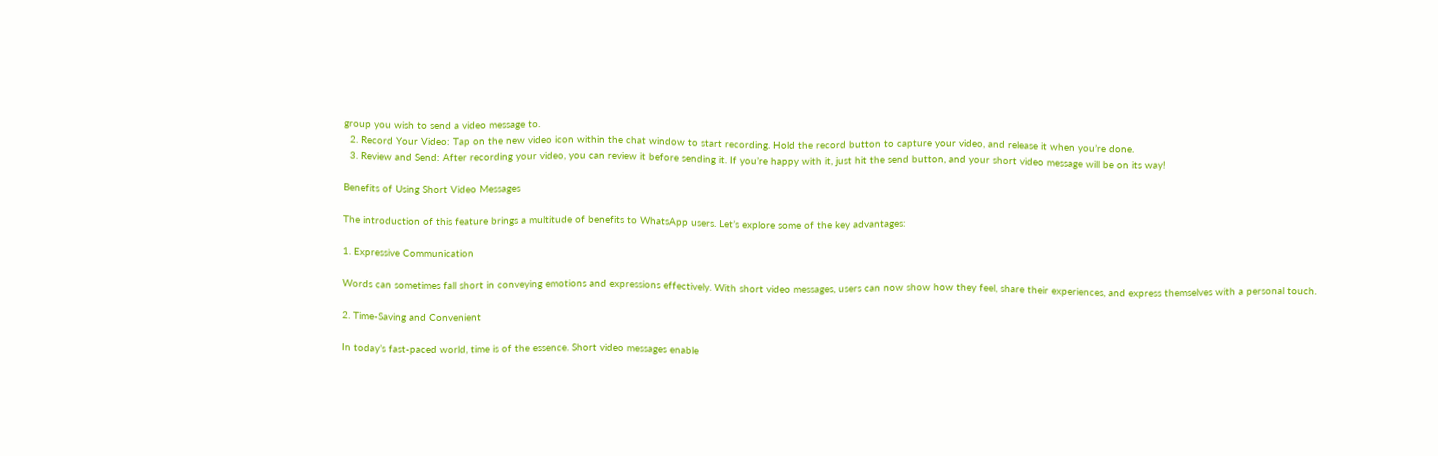group you wish to send a video message to.
  2. Record Your Video: Tap on the new video icon within the chat window to start recording. Hold the record button to capture your video, and release it when you’re done.
  3. Review and Send: After recording your video, you can review it before sending it. If you’re happy with it, just hit the send button, and your short video message will be on its way!

Benefits of Using Short Video Messages

The introduction of this feature brings a multitude of benefits to WhatsApp users. Let’s explore some of the key advantages:

1. Expressive Communication

Words can sometimes fall short in conveying emotions and expressions effectively. With short video messages, users can now show how they feel, share their experiences, and express themselves with a personal touch.

2. Time-Saving and Convenient

In today’s fast-paced world, time is of the essence. Short video messages enable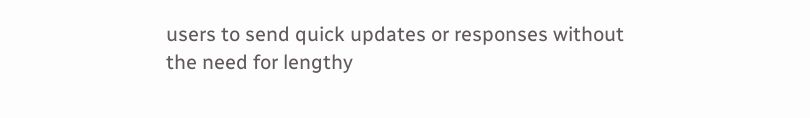users to send quick updates or responses without the need for lengthy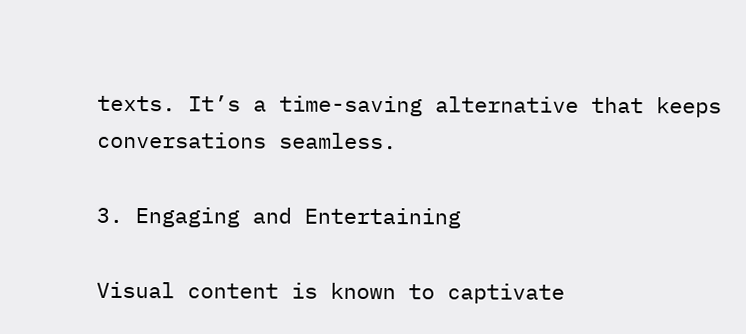texts. It’s a time-saving alternative that keeps conversations seamless.

3. Engaging and Entertaining

Visual content is known to captivate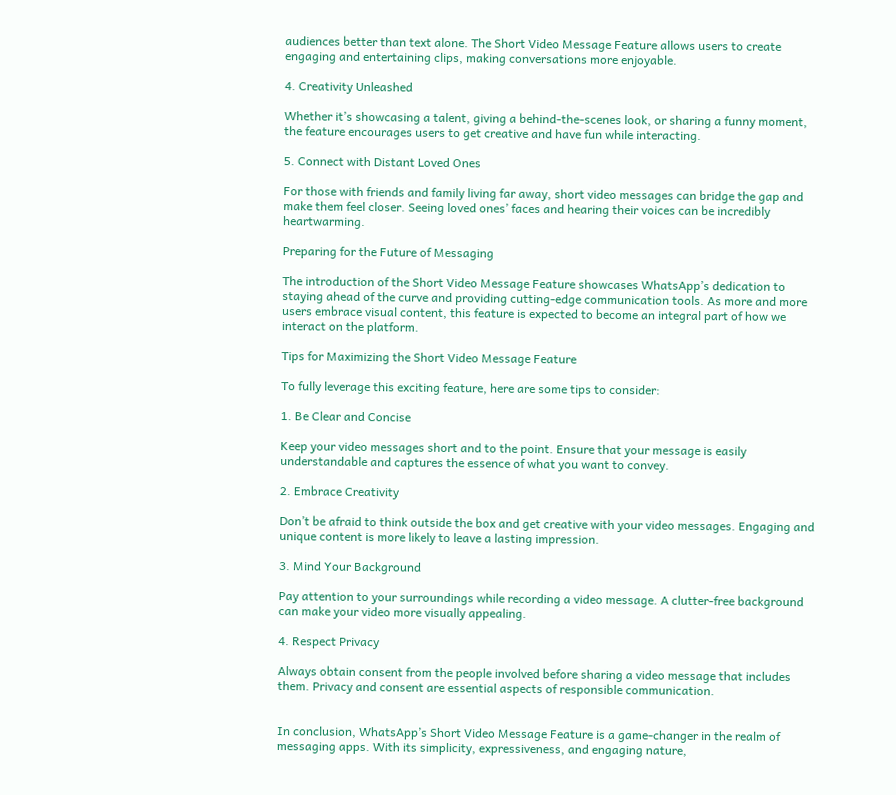audiences better than text alone. The Short Video Message Feature allows users to create engaging and entertaining clips, making conversations more enjoyable.

4. Creativity Unleashed

Whether it’s showcasing a talent, giving a behind-the-scenes look, or sharing a funny moment, the feature encourages users to get creative and have fun while interacting.

5. Connect with Distant Loved Ones

For those with friends and family living far away, short video messages can bridge the gap and make them feel closer. Seeing loved ones’ faces and hearing their voices can be incredibly heartwarming.

Preparing for the Future of Messaging

The introduction of the Short Video Message Feature showcases WhatsApp’s dedication to staying ahead of the curve and providing cutting-edge communication tools. As more and more users embrace visual content, this feature is expected to become an integral part of how we interact on the platform.

Tips for Maximizing the Short Video Message Feature

To fully leverage this exciting feature, here are some tips to consider:

1. Be Clear and Concise

Keep your video messages short and to the point. Ensure that your message is easily understandable and captures the essence of what you want to convey.

2. Embrace Creativity

Don’t be afraid to think outside the box and get creative with your video messages. Engaging and unique content is more likely to leave a lasting impression.

3. Mind Your Background

Pay attention to your surroundings while recording a video message. A clutter-free background can make your video more visually appealing.

4. Respect Privacy

Always obtain consent from the people involved before sharing a video message that includes them. Privacy and consent are essential aspects of responsible communication.


In conclusion, WhatsApp’s Short Video Message Feature is a game-changer in the realm of messaging apps. With its simplicity, expressiveness, and engaging nature,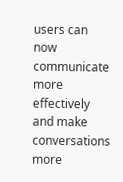users can now communicate more effectively and make conversations more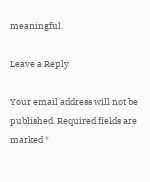meaningful.

Leave a Reply

Your email address will not be published. Required fields are marked *